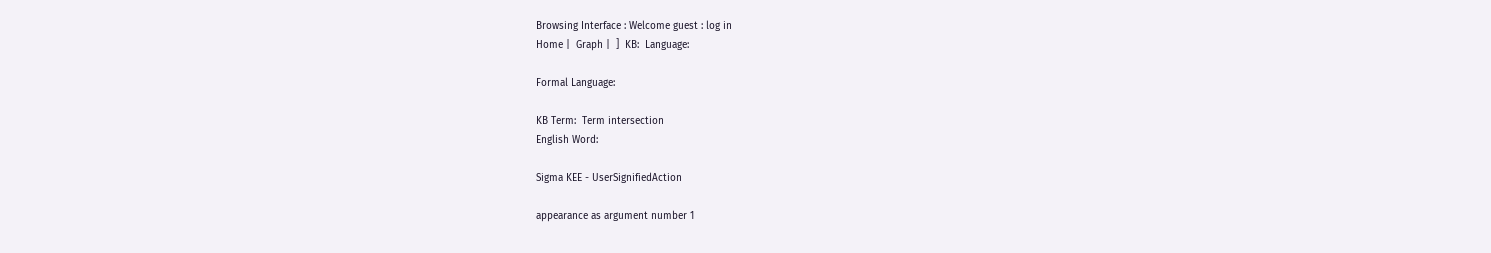Browsing Interface : Welcome guest : log in
Home |  Graph |  ]  KB:  Language:

Formal Language:

KB Term:  Term intersection
English Word:

Sigma KEE - UserSignifiedAction

appearance as argument number 1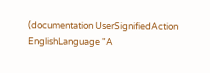(documentation UserSignifiedAction EnglishLanguage "A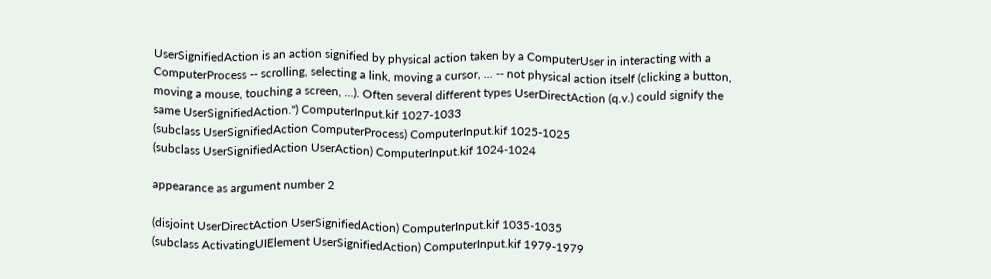UserSignifiedAction is an action signified by physical action taken by a ComputerUser in interacting with a ComputerProcess -- scrolling, selecting a link, moving a cursor, ... -- not physical action itself (clicking a button, moving a mouse, touching a screen, ...). Often several different types UserDirectAction (q.v.) could signify the same UserSignifiedAction.") ComputerInput.kif 1027-1033
(subclass UserSignifiedAction ComputerProcess) ComputerInput.kif 1025-1025
(subclass UserSignifiedAction UserAction) ComputerInput.kif 1024-1024

appearance as argument number 2

(disjoint UserDirectAction UserSignifiedAction) ComputerInput.kif 1035-1035
(subclass ActivatingUIElement UserSignifiedAction) ComputerInput.kif 1979-1979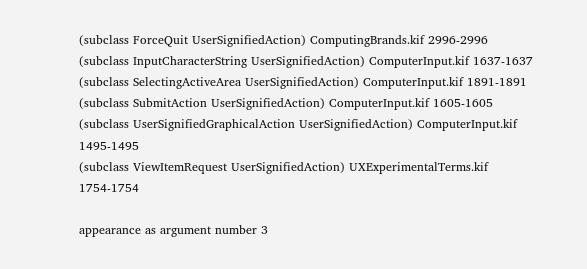(subclass ForceQuit UserSignifiedAction) ComputingBrands.kif 2996-2996
(subclass InputCharacterString UserSignifiedAction) ComputerInput.kif 1637-1637
(subclass SelectingActiveArea UserSignifiedAction) ComputerInput.kif 1891-1891
(subclass SubmitAction UserSignifiedAction) ComputerInput.kif 1605-1605
(subclass UserSignifiedGraphicalAction UserSignifiedAction) ComputerInput.kif 1495-1495
(subclass ViewItemRequest UserSignifiedAction) UXExperimentalTerms.kif 1754-1754

appearance as argument number 3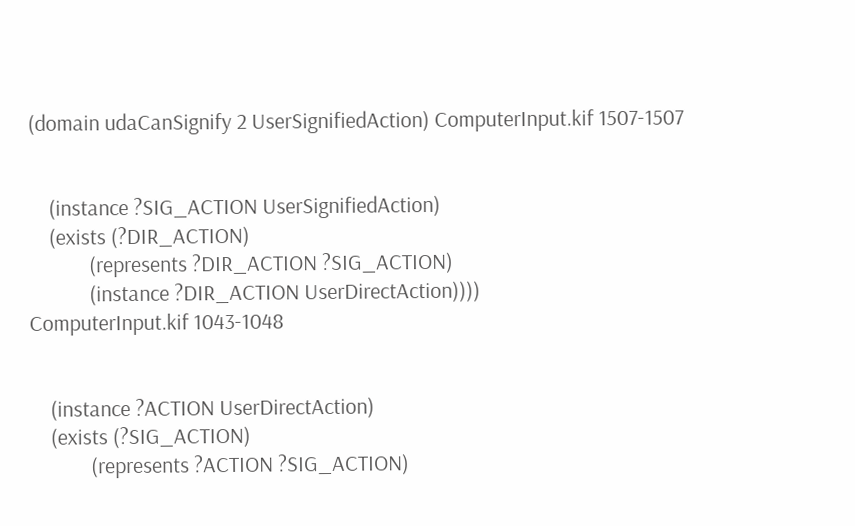(domain udaCanSignify 2 UserSignifiedAction) ComputerInput.kif 1507-1507


    (instance ?SIG_ACTION UserSignifiedAction)
    (exists (?DIR_ACTION)
            (represents ?DIR_ACTION ?SIG_ACTION)
            (instance ?DIR_ACTION UserDirectAction))))
ComputerInput.kif 1043-1048


    (instance ?ACTION UserDirectAction)
    (exists (?SIG_ACTION)
            (represents ?ACTION ?SIG_ACTION)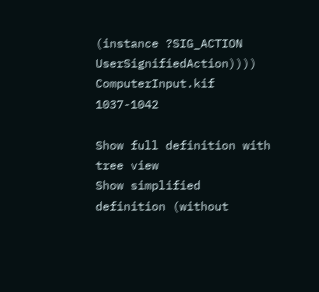(instance ?SIG_ACTION UserSignifiedAction))))
ComputerInput.kif 1037-1042

Show full definition with tree view
Show simplified definition (without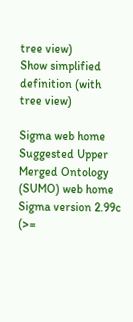tree view)
Show simplified definition (with tree view)

Sigma web home      Suggested Upper Merged Ontology (SUMO) web home
Sigma version 2.99c (>=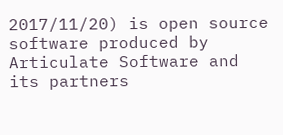2017/11/20) is open source software produced by Articulate Software and its partners